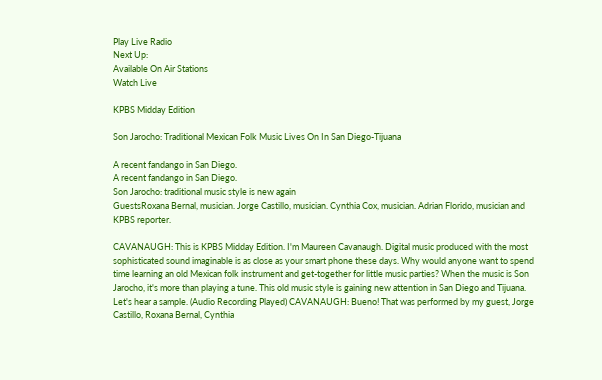Play Live Radio
Next Up:
Available On Air Stations
Watch Live

KPBS Midday Edition

Son Jarocho: Traditional Mexican Folk Music Lives On In San Diego-Tijuana

A recent fandango in San Diego.
A recent fandango in San Diego.
Son Jarocho: traditional music style is new again
GuestsRoxana Bernal, musician. Jorge Castillo, musician. Cynthia Cox, musician. Adrian Florido, musician and KPBS reporter.

CAVANAUGH: This is KPBS Midday Edition. I'm Maureen Cavanaugh. Digital music produced with the most sophisticated sound imaginable is as close as your smart phone these days. Why would anyone want to spend time learning an old Mexican folk instrument and get-together for little music parties? When the music is Son Jarocho, it's more than playing a tune. This old music style is gaining new attention in San Diego and Tijuana. Let's hear a sample. (Audio Recording Played) CAVANAUGH: Bueno! That was performed by my guest, Jorge Castillo, Roxana Bernal, Cynthia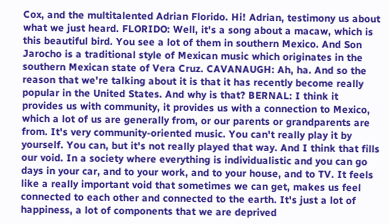Cox, and the multitalented Adrian Florido. Hi! Adrian, testimony us about what we just heard. FLORIDO: Well, it's a song about a macaw, which is this beautiful bird. You see a lot of them in southern Mexico. And Son Jarocho is a traditional style of Mexican music which originates in the southern Mexican state of Vera Cruz. CAVANAUGH: Ah, ha. And so the reason that we're talking about it is that it has recently become really popular in the United States. And why is that? BERNAL: I think it provides us with community, it provides us with a connection to Mexico, which a lot of us are generally from, or our parents or grandparents are from. It's very community-oriented music. You can't really play it by yourself. You can, but it's not really played that way. And I think that fills our void. In a society where everything is individualistic and you can go days in your car, and to your work, and to your house, and to TV. It feels like a really important void that sometimes we can get, makes us feel connected to each other and connected to the earth. It's just a lot of happiness, a lot of components that we are deprived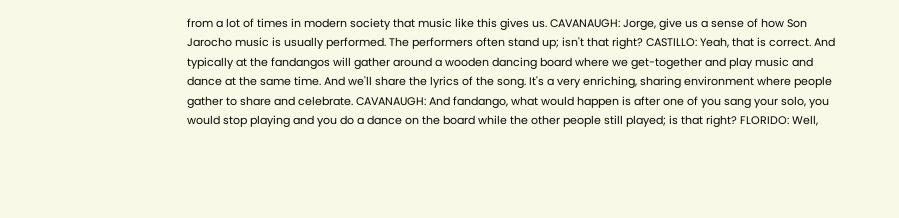from a lot of times in modern society that music like this gives us. CAVANAUGH: Jorge, give us a sense of how Son Jarocho music is usually performed. The performers often stand up; isn't that right? CASTILLO: Yeah, that is correct. And typically at the fandangos will gather around a wooden dancing board where we get-together and play music and dance at the same time. And we'll share the lyrics of the song. It's a very enriching, sharing environment where people gather to share and celebrate. CAVANAUGH: And fandango, what would happen is after one of you sang your solo, you would stop playing and you do a dance on the board while the other people still played; is that right? FLORIDO: Well,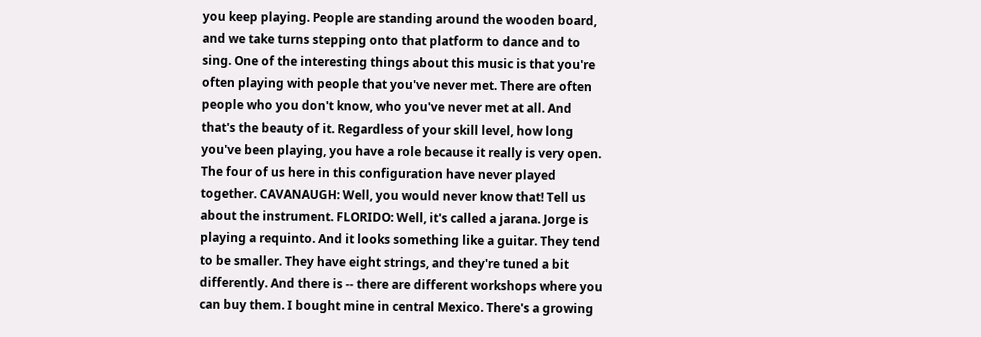you keep playing. People are standing around the wooden board, and we take turns stepping onto that platform to dance and to sing. One of the interesting things about this music is that you're often playing with people that you've never met. There are often people who you don't know, who you've never met at all. And that's the beauty of it. Regardless of your skill level, how long you've been playing, you have a role because it really is very open. The four of us here in this configuration have never played together. CAVANAUGH: Well, you would never know that! Tell us about the instrument. FLORIDO: Well, it's called a jarana. Jorge is playing a requinto. And it looks something like a guitar. They tend to be smaller. They have eight strings, and they're tuned a bit differently. And there is -- there are different workshops where you can buy them. I bought mine in central Mexico. There's a growing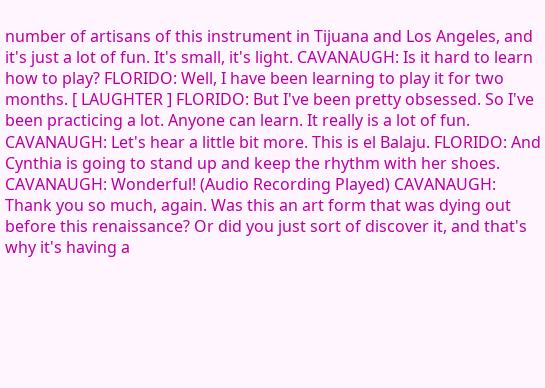number of artisans of this instrument in Tijuana and Los Angeles, and it's just a lot of fun. It's small, it's light. CAVANAUGH: Is it hard to learn how to play? FLORIDO: Well, I have been learning to play it for two months. [ LAUGHTER ] FLORIDO: But I've been pretty obsessed. So I've been practicing a lot. Anyone can learn. It really is a lot of fun. CAVANAUGH: Let's hear a little bit more. This is el Balaju. FLORIDO: And Cynthia is going to stand up and keep the rhythm with her shoes. CAVANAUGH: Wonderful! (Audio Recording Played) CAVANAUGH: Thank you so much, again. Was this an art form that was dying out before this renaissance? Or did you just sort of discover it, and that's why it's having a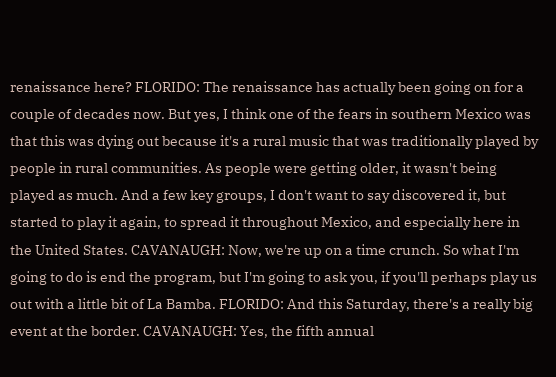renaissance here? FLORIDO: The renaissance has actually been going on for a couple of decades now. But yes, I think one of the fears in southern Mexico was that this was dying out because it's a rural music that was traditionally played by people in rural communities. As people were getting older, it wasn't being played as much. And a few key groups, I don't want to say discovered it, but started to play it again, to spread it throughout Mexico, and especially here in the United States. CAVANAUGH: Now, we're up on a time crunch. So what I'm going to do is end the program, but I'm going to ask you, if you'll perhaps play us out with a little bit of La Bamba. FLORIDO: And this Saturday, there's a really big event at the border. CAVANAUGH: Yes, the fifth annual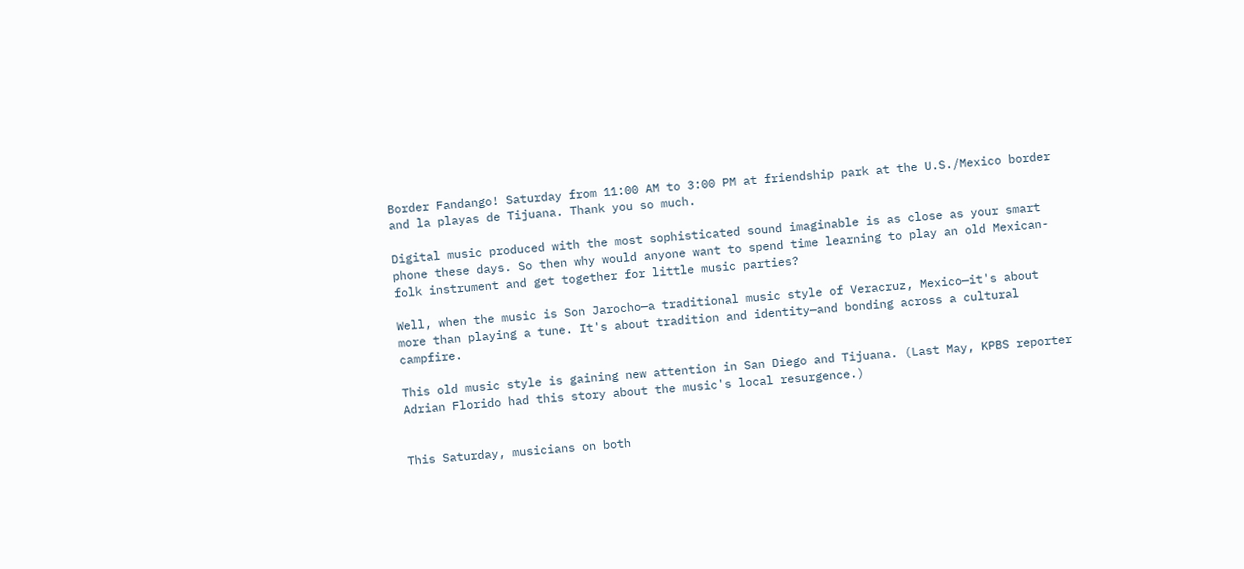Border Fandango! Saturday from 11:00 AM to 3:00 PM at friendship park at the U.S./Mexico border and la playas de Tijuana. Thank you so much.

Digital music produced with the most sophisticated sound imaginable is as close as your smart phone these days. So then why would anyone want to spend time learning to play an old Mexican-folk instrument and get together for little music parties?

Well, when the music is Son Jarocho—a traditional music style of Veracruz, Mexico—it's about more than playing a tune. It's about tradition and identity—and bonding across a cultural campfire.

This old music style is gaining new attention in San Diego and Tijuana. (Last May, KPBS reporter Adrian Florido had this story about the music's local resurgence.)


This Saturday, musicians on both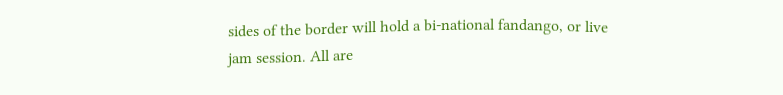sides of the border will hold a bi-national fandango, or live jam session. All are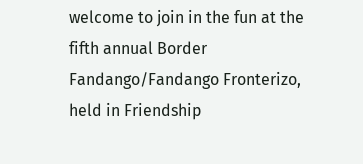welcome to join in the fun at the fifth annual Border Fandango/Fandango Fronterizo, held in Friendship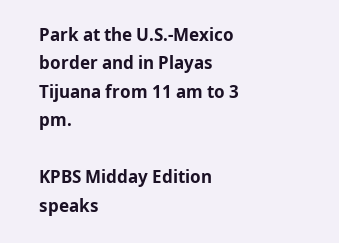Park at the U.S.-Mexico border and in Playas Tijuana from 11 am to 3 pm.

KPBS Midday Edition speaks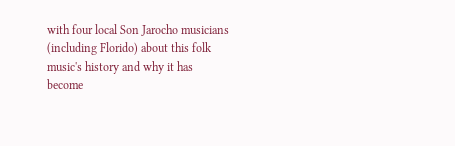with four local Son Jarocho musicians (including Florido) about this folk music's history and why it has become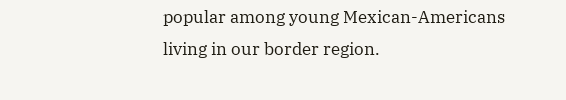popular among young Mexican-Americans living in our border region.